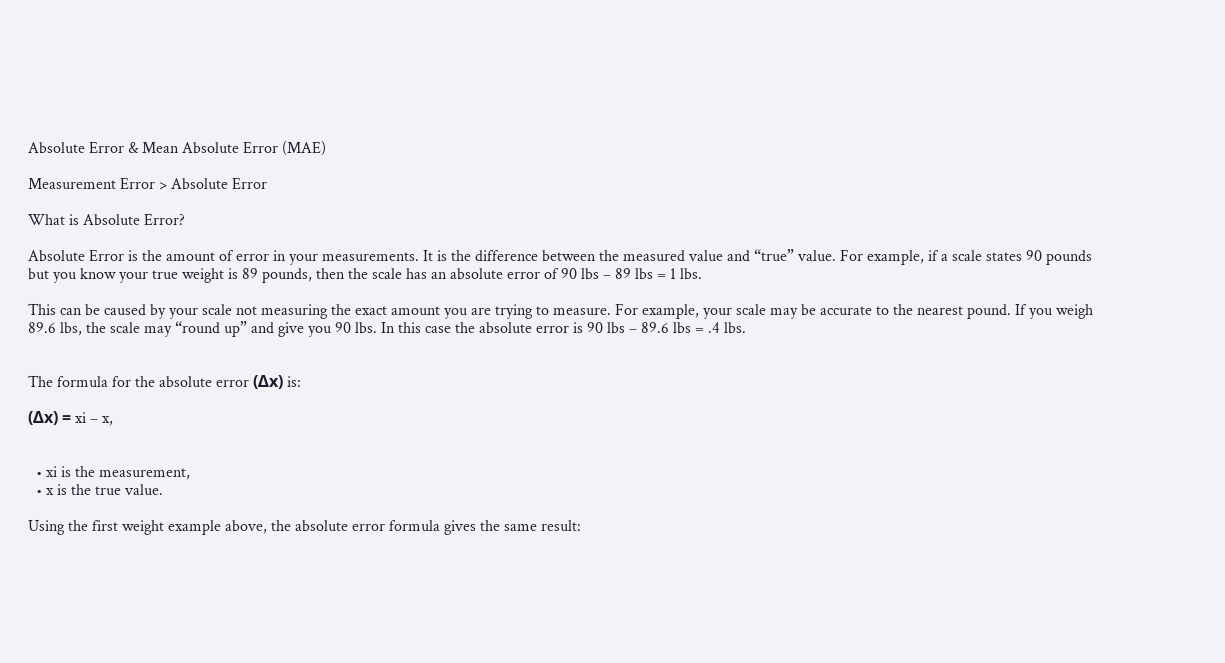Absolute Error & Mean Absolute Error (MAE)

Measurement Error > Absolute Error

What is Absolute Error?

Absolute Error is the amount of error in your measurements. It is the difference between the measured value and “true” value. For example, if a scale states 90 pounds but you know your true weight is 89 pounds, then the scale has an absolute error of 90 lbs – 89 lbs = 1 lbs.

This can be caused by your scale not measuring the exact amount you are trying to measure. For example, your scale may be accurate to the nearest pound. If you weigh 89.6 lbs, the scale may “round up” and give you 90 lbs. In this case the absolute error is 90 lbs – 89.6 lbs = .4 lbs.


The formula for the absolute error (Δx) is:

(Δx) = xi – x,


  • xi is the measurement,
  • x is the true value.

Using the first weight example above, the absolute error formula gives the same result: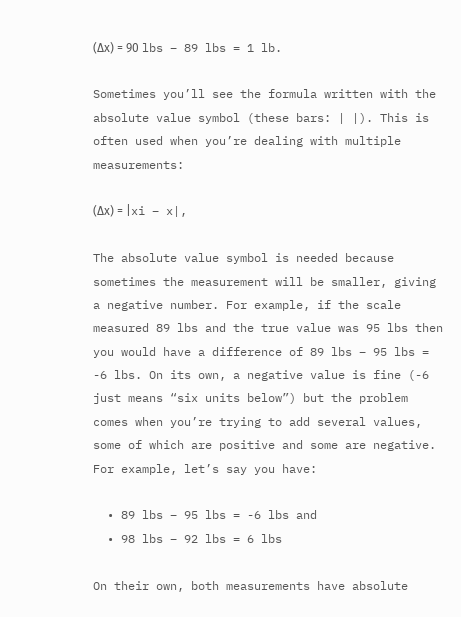(Δx) = 90 lbs – 89 lbs = 1 lb.

Sometimes you’ll see the formula written with the absolute value symbol (these bars: | |). This is often used when you’re dealing with multiple measurements:

(Δx) = |xi – x|,

The absolute value symbol is needed because sometimes the measurement will be smaller, giving a negative number. For example, if the scale measured 89 lbs and the true value was 95 lbs then you would have a difference of 89 lbs – 95 lbs = -6 lbs. On its own, a negative value is fine (-6 just means “six units below”) but the problem comes when you’re trying to add several values, some of which are positive and some are negative. For example, let’s say you have:

  • 89 lbs – 95 lbs = -6 lbs and
  • 98 lbs – 92 lbs = 6 lbs

On their own, both measurements have absolute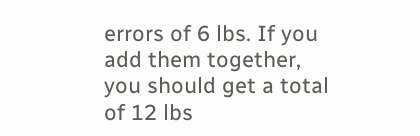errors of 6 lbs. If you add them together, you should get a total of 12 lbs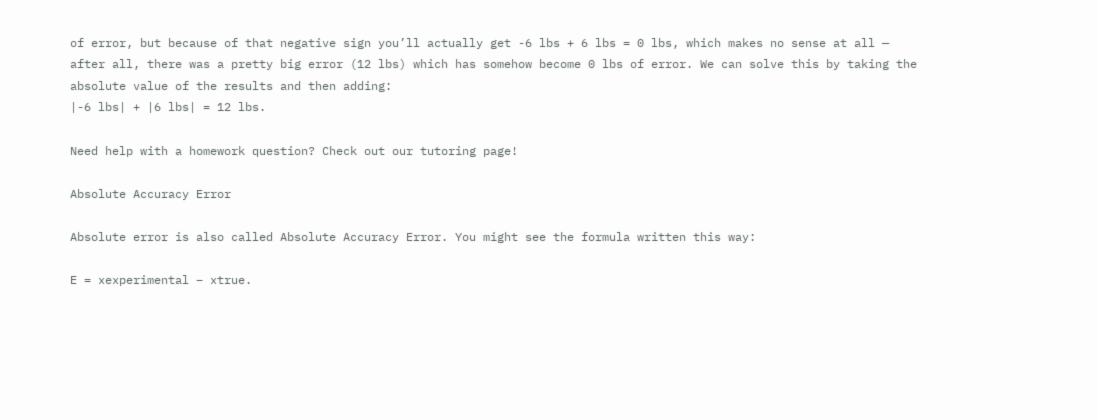of error, but because of that negative sign you’ll actually get -6 lbs + 6 lbs = 0 lbs, which makes no sense at all — after all, there was a pretty big error (12 lbs) which has somehow become 0 lbs of error. We can solve this by taking the absolute value of the results and then adding:
|-6 lbs| + |6 lbs| = 12 lbs.

Need help with a homework question? Check out our tutoring page!

Absolute Accuracy Error

Absolute error is also called Absolute Accuracy Error. You might see the formula written this way:

E = xexperimental – xtrue.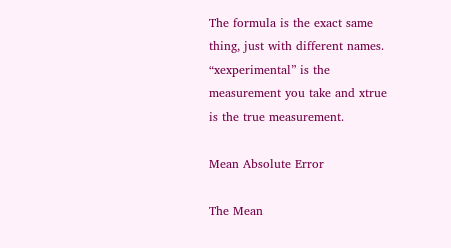The formula is the exact same thing, just with different names. “xexperimental” is the measurement you take and xtrue is the true measurement.

Mean Absolute Error

The Mean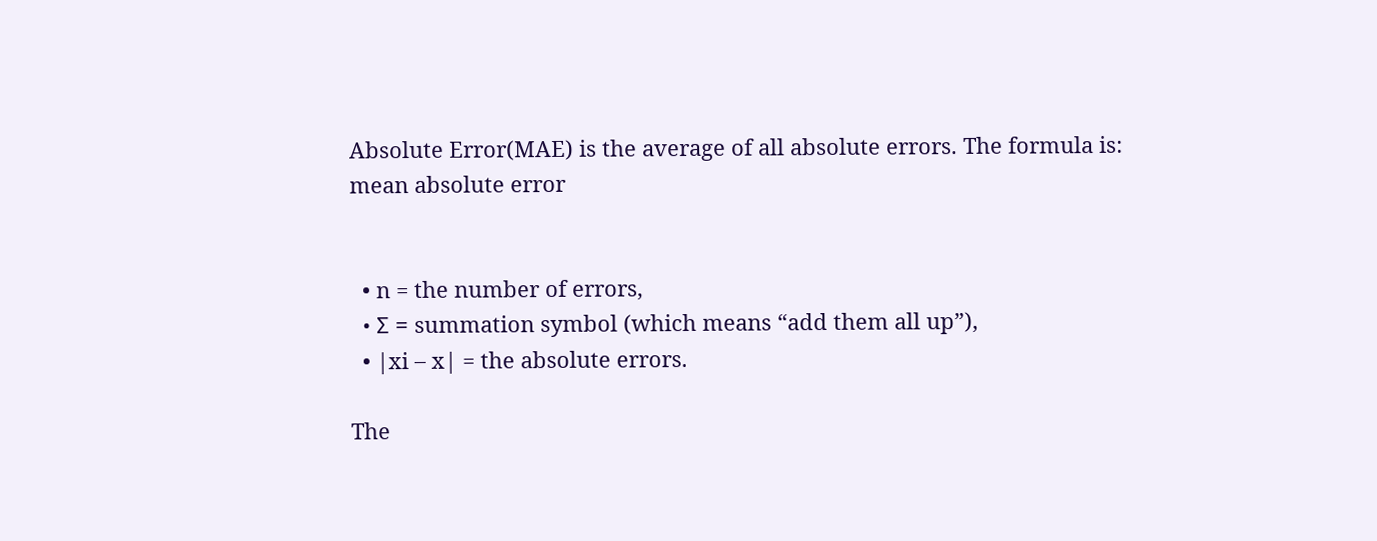Absolute Error(MAE) is the average of all absolute errors. The formula is:
mean absolute error


  • n = the number of errors,
  • Σ = summation symbol (which means “add them all up”),
  • |xi – x| = the absolute errors.

The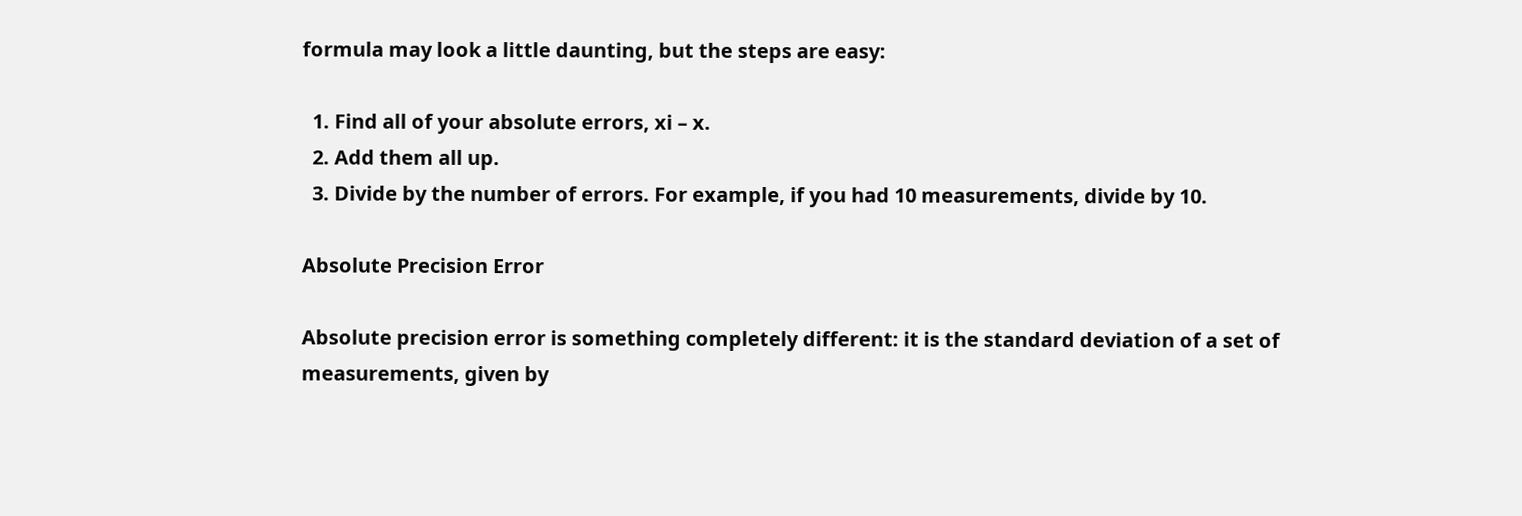formula may look a little daunting, but the steps are easy:

  1. Find all of your absolute errors, xi – x.
  2. Add them all up.
  3. Divide by the number of errors. For example, if you had 10 measurements, divide by 10.

Absolute Precision Error

Absolute precision error is something completely different: it is the standard deviation of a set of measurements, given by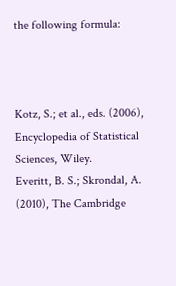the following formula:



Kotz, S.; et al., eds. (2006), Encyclopedia of Statistical Sciences, Wiley.
Everitt, B. S.; Skrondal, A. (2010), The Cambridge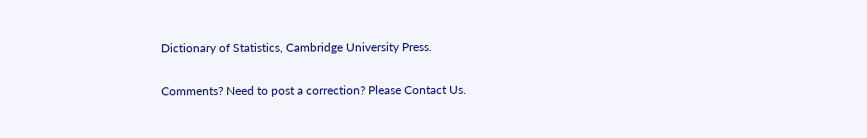Dictionary of Statistics, Cambridge University Press.

Comments? Need to post a correction? Please Contact Us.